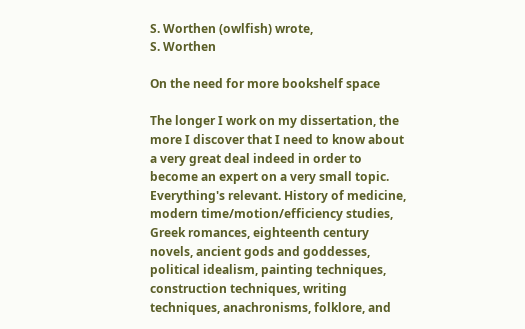S. Worthen (owlfish) wrote,
S. Worthen

On the need for more bookshelf space

The longer I work on my dissertation, the more I discover that I need to know about a very great deal indeed in order to become an expert on a very small topic. Everything's relevant. History of medicine, modern time/motion/efficiency studies, Greek romances, eighteenth century novels, ancient gods and goddesses, political idealism, painting techniques, construction techniques, writing techniques, anachronisms, folklore, and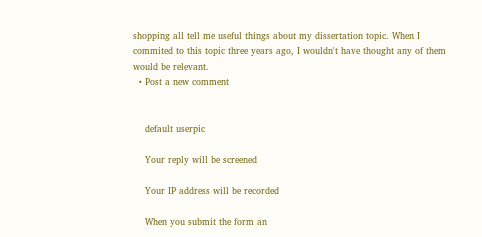shopping all tell me useful things about my dissertation topic. When I commited to this topic three years ago, I wouldn't have thought any of them would be relevant.
  • Post a new comment


    default userpic

    Your reply will be screened

    Your IP address will be recorded

    When you submit the form an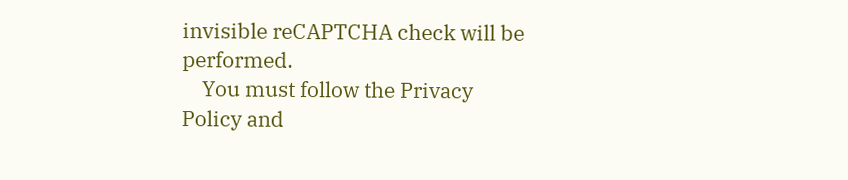invisible reCAPTCHA check will be performed.
    You must follow the Privacy Policy and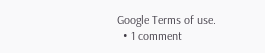Google Terms of use.
  • 1 comment